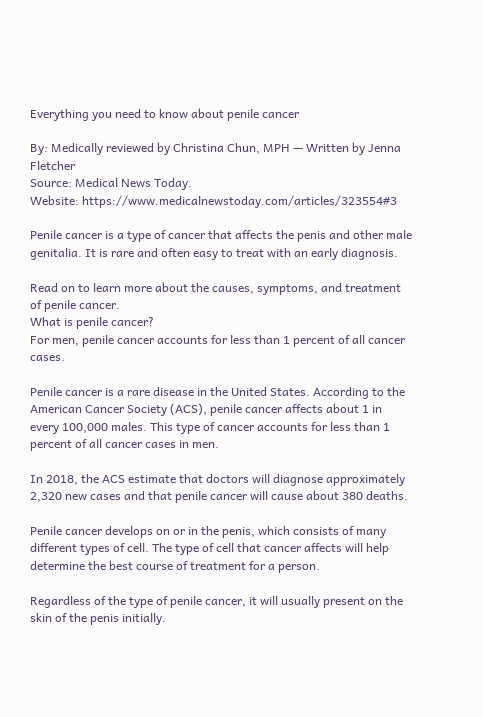Everything you need to know about penile cancer

By: Medically reviewed by Christina Chun, MPH — Written by Jenna Fletcher
Source: Medical News Today.
Website: https://www.medicalnewstoday.com/articles/323554#3

Penile cancer is a type of cancer that affects the penis and other male genitalia. It is rare and often easy to treat with an early diagnosis.

Read on to learn more about the causes, symptoms, and treatment of penile cancer.
What is penile cancer?
For men, penile cancer accounts for less than 1 percent of all cancer cases.

Penile cancer is a rare disease in the United States. According to the American Cancer Society (ACS), penile cancer affects about 1 in every 100,000 males. This type of cancer accounts for less than 1 percent of all cancer cases in men.

In 2018, the ACS estimate that doctors will diagnose approximately 2,320 new cases and that penile cancer will cause about 380 deaths.

Penile cancer develops on or in the penis, which consists of many different types of cell. The type of cell that cancer affects will help determine the best course of treatment for a person.

Regardless of the type of penile cancer, it will usually present on the skin of the penis initially.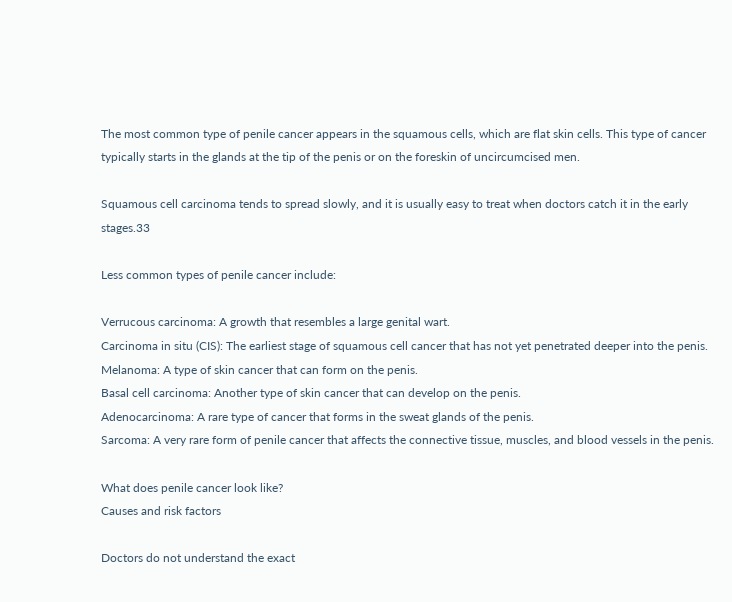The most common type of penile cancer appears in the squamous cells, which are flat skin cells. This type of cancer typically starts in the glands at the tip of the penis or on the foreskin of uncircumcised men.

Squamous cell carcinoma tends to spread slowly, and it is usually easy to treat when doctors catch it in the early stages.33

Less common types of penile cancer include:

Verrucous carcinoma: A growth that resembles a large genital wart.
Carcinoma in situ (CIS): The earliest stage of squamous cell cancer that has not yet penetrated deeper into the penis.
Melanoma: A type of skin cancer that can form on the penis.
Basal cell carcinoma: Another type of skin cancer that can develop on the penis.
Adenocarcinoma: A rare type of cancer that forms in the sweat glands of the penis.
Sarcoma: A very rare form of penile cancer that affects the connective tissue, muscles, and blood vessels in the penis.

What does penile cancer look like?
Causes and risk factors

Doctors do not understand the exact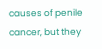causes of penile cancer, but they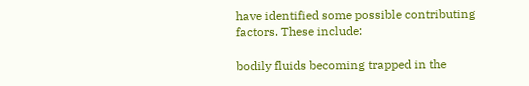have identified some possible contributing factors. These include:

bodily fluids becoming trapped in the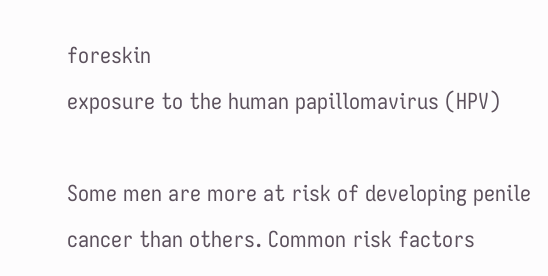foreskin
exposure to the human papillomavirus (HPV)

Some men are more at risk of developing penile cancer than others. Common risk factors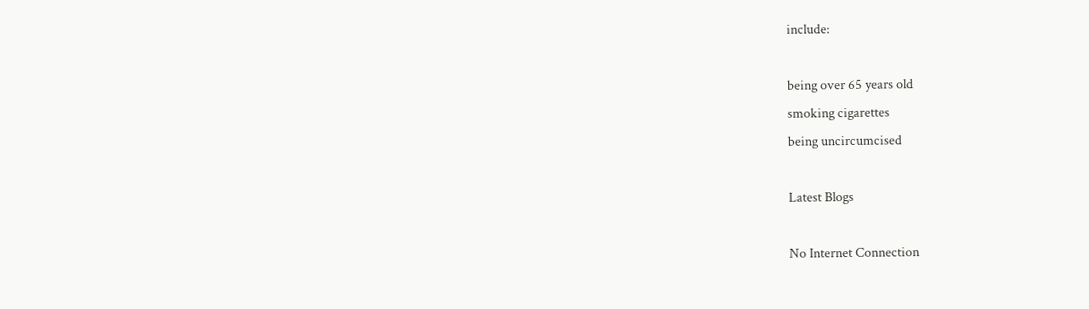include:

being over 65 years old
smoking cigarettes
being uncircumcised

Latest Blogs

No Internet Connection